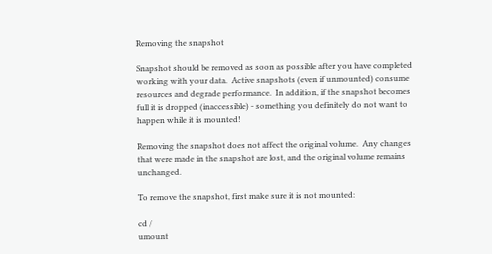Removing the snapshot

Snapshot should be removed as soon as possible after you have completed working with your data.  Active snapshots (even if unmounted) consume resources and degrade performance.  In addition, if the snapshot becomes full it is dropped (inaccessible) - something you definitely do not want to happen while it is mounted!

Removing the snapshot does not affect the original volume.  Any changes that were made in the snapshot are lost, and the original volume remains unchanged.

To remove the snapshot, first make sure it is not mounted:

cd /
umount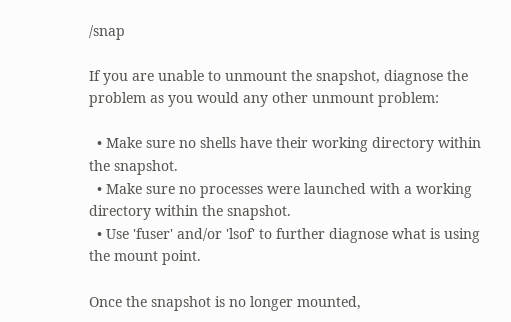/snap

If you are unable to unmount the snapshot, diagnose the problem as you would any other unmount problem:

  • Make sure no shells have their working directory within the snapshot.
  • Make sure no processes were launched with a working directory within the snapshot.
  • Use 'fuser' and/or 'lsof' to further diagnose what is using the mount point.

Once the snapshot is no longer mounted,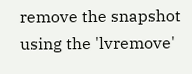remove the snapshot using the 'lvremove'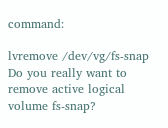command:

lvremove /dev/vg/fs-snap
Do you really want to remove active logical volume fs-snap?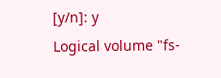[y/n]: y
Logical volume "fs-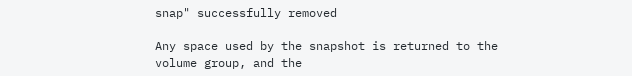snap" successfully removed

Any space used by the snapshot is returned to the volume group, and the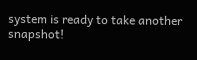system is ready to take another snapshot!